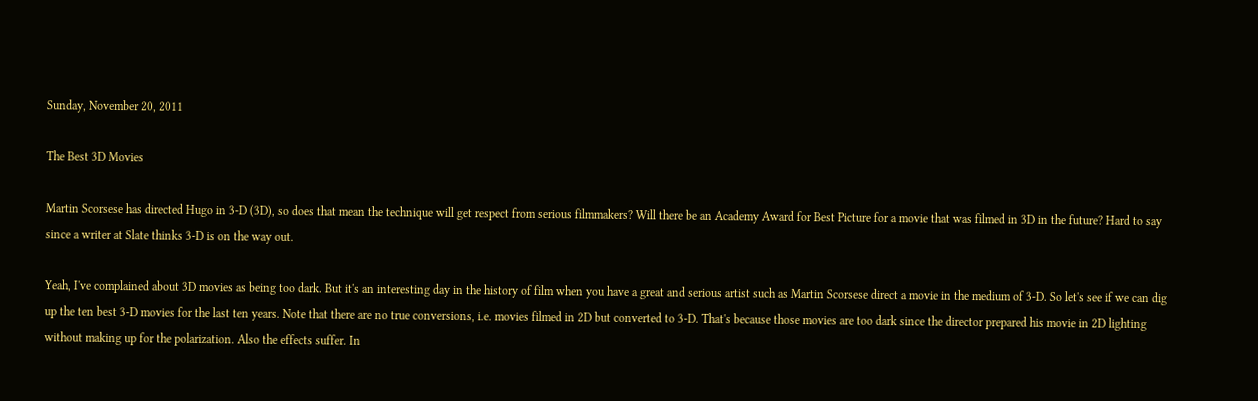Sunday, November 20, 2011

The Best 3D Movies

Martin Scorsese has directed Hugo in 3-D (3D), so does that mean the technique will get respect from serious filmmakers? Will there be an Academy Award for Best Picture for a movie that was filmed in 3D in the future? Hard to say since a writer at Slate thinks 3-D is on the way out.

Yeah, I've complained about 3D movies as being too dark. But it's an interesting day in the history of film when you have a great and serious artist such as Martin Scorsese direct a movie in the medium of 3-D. So let's see if we can dig up the ten best 3-D movies for the last ten years. Note that there are no true conversions, i.e. movies filmed in 2D but converted to 3-D. That's because those movies are too dark since the director prepared his movie in 2D lighting without making up for the polarization. Also the effects suffer. In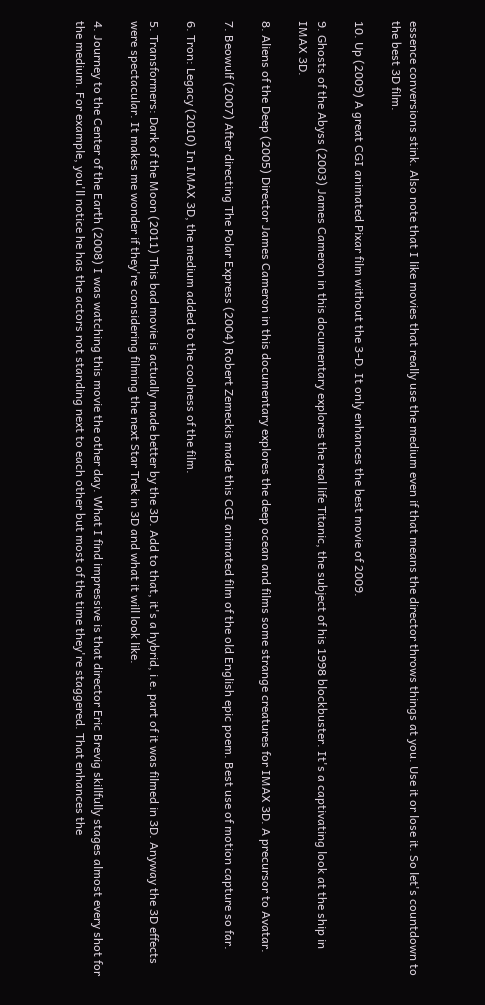essence conversions stink. Also note that I like movies that really use the medium even if that means the director throws things at you. Use it or lose it. So let's countdown to the best 3D film.

10. Up (2009) A great CGI animated Pixar film without the 3-D. It only enhances the best movie of 2009.

9. Ghosts of the Abyss (2003) James Cameron in this documentary explores the real life Titanic, the subject of his 1998 blockbuster. It's a captivating look at the ship in IMAX 3D.

8. Aliens of the Deep (2005) Director James Cameron in this documentary explores the deep ocean and films some strange creatures for IMAX 3D. A precursor to Avatar.

7. Beowulf (2007) After directing The Polar Express (2004) Robert Zemeckis made this CGI animated film of the old English epic poem. Best use of motion capture so far.

6. Tron: Legacy (2010) In IMAX 3D, the medium added to the coolness of the film.

5. Transformers: Dark of the Moon (2011) This bad movie is actually made better by the 3D. Add to that, it's a hybrid, i.e. part of it was filmed in 3D. Anyway the 3D effects were spectacular. It makes me wonder if they're considering filming the next Star Trek in 3D and what it will look like.

4. Journey to the Center of the Earth (2008) I was watching this movie the other day. What I find impressive is that director Eric Brevig skillfully stages almost every shot for the medium. For example, you'll notice he has the actors not standing next to each other but most of the time they're staggered. That enhances the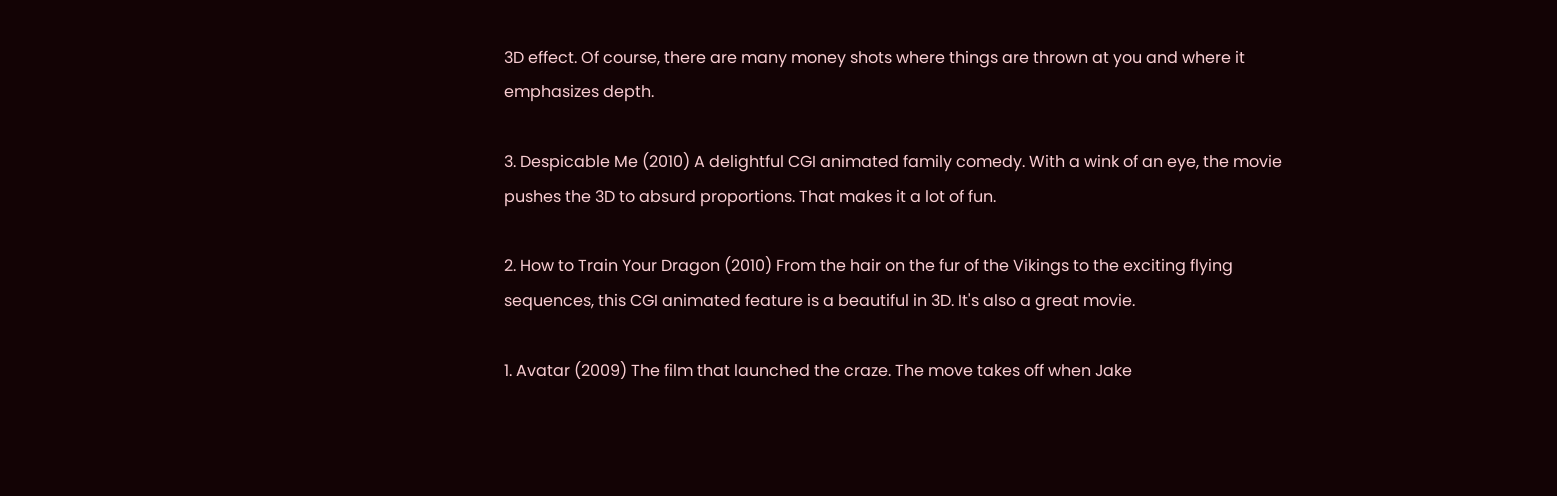3D effect. Of course, there are many money shots where things are thrown at you and where it emphasizes depth.

3. Despicable Me (2010) A delightful CGI animated family comedy. With a wink of an eye, the movie pushes the 3D to absurd proportions. That makes it a lot of fun.

2. How to Train Your Dragon (2010) From the hair on the fur of the Vikings to the exciting flying sequences, this CGI animated feature is a beautiful in 3D. It's also a great movie.

1. Avatar (2009) The film that launched the craze. The move takes off when Jake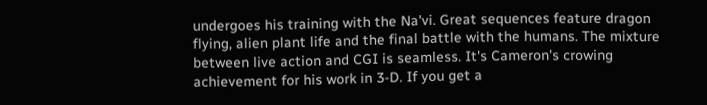undergoes his training with the Na'vi. Great sequences feature dragon flying, alien plant life and the final battle with the humans. The mixture between live action and CGI is seamless. It's Cameron's crowing achievement for his work in 3-D. If you get a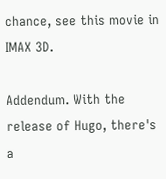chance, see this movie in IMAX 3D.

Addendum. With the release of Hugo, there's a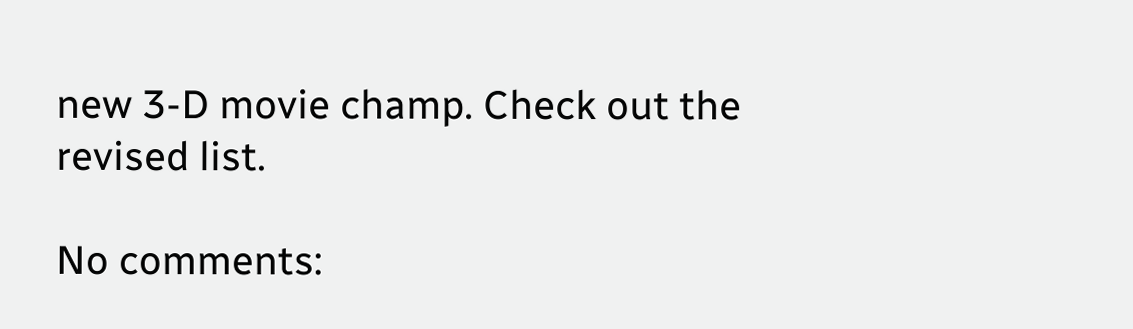new 3-D movie champ. Check out the revised list.

No comments: